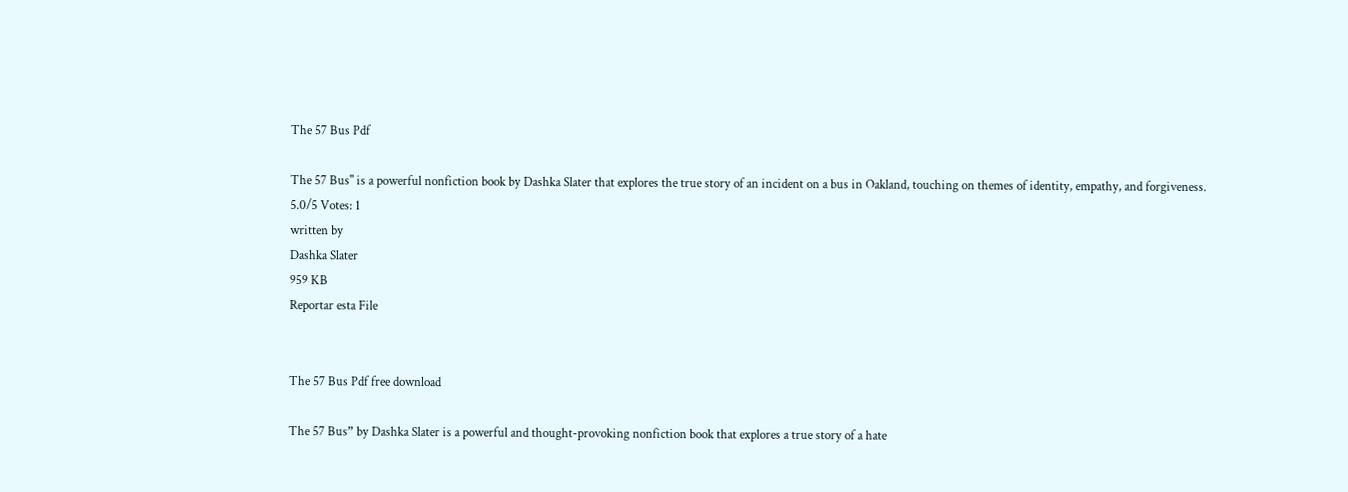The 57 Bus Pdf

The 57 Bus" is a powerful nonfiction book by Dashka Slater that explores the true story of an incident on a bus in Oakland, touching on themes of identity, empathy, and forgiveness.
5.0/5 Votes: 1
written by
Dashka Slater
959 KB
Reportar esta File


The 57 Bus Pdf free download

The 57 Bus” by Dashka Slater is a powerful and thought-provoking nonfiction book that explores a true story of a hate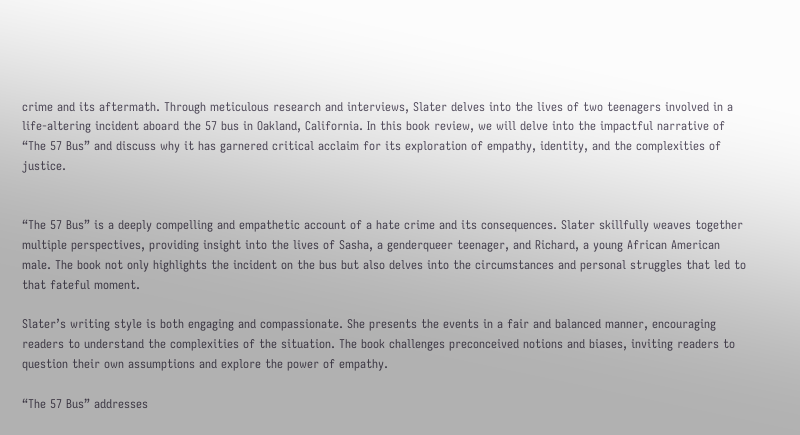crime and its aftermath. Through meticulous research and interviews, Slater delves into the lives of two teenagers involved in a life-altering incident aboard the 57 bus in Oakland, California. In this book review, we will delve into the impactful narrative of “The 57 Bus” and discuss why it has garnered critical acclaim for its exploration of empathy, identity, and the complexities of justice.


“The 57 Bus” is a deeply compelling and empathetic account of a hate crime and its consequences. Slater skillfully weaves together multiple perspectives, providing insight into the lives of Sasha, a genderqueer teenager, and Richard, a young African American male. The book not only highlights the incident on the bus but also delves into the circumstances and personal struggles that led to that fateful moment.

Slater’s writing style is both engaging and compassionate. She presents the events in a fair and balanced manner, encouraging readers to understand the complexities of the situation. The book challenges preconceived notions and biases, inviting readers to question their own assumptions and explore the power of empathy.

“The 57 Bus” addresses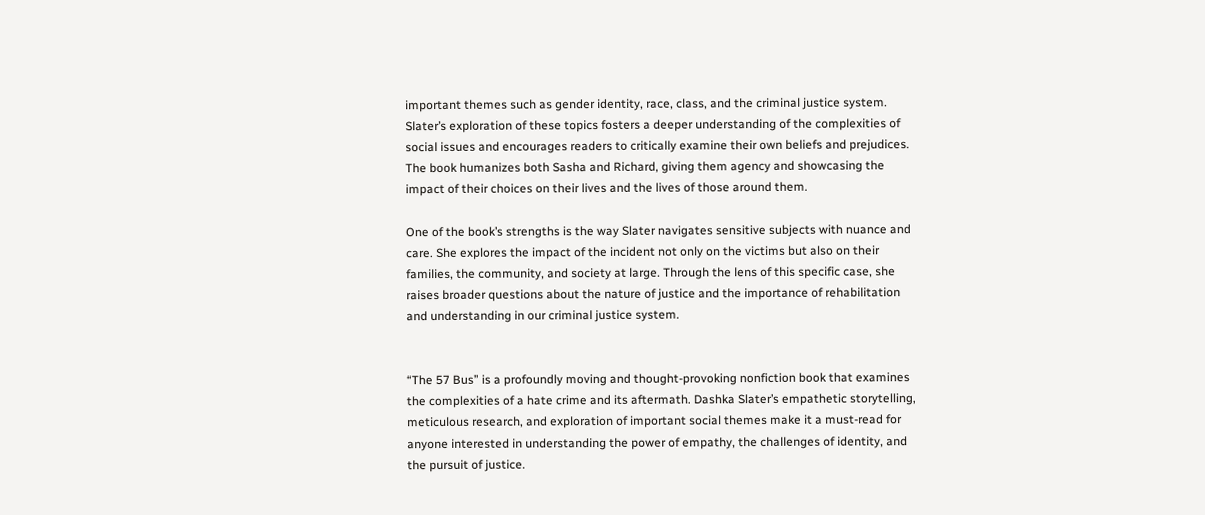important themes such as gender identity, race, class, and the criminal justice system. Slater’s exploration of these topics fosters a deeper understanding of the complexities of social issues and encourages readers to critically examine their own beliefs and prejudices. The book humanizes both Sasha and Richard, giving them agency and showcasing the impact of their choices on their lives and the lives of those around them.

One of the book’s strengths is the way Slater navigates sensitive subjects with nuance and care. She explores the impact of the incident not only on the victims but also on their families, the community, and society at large. Through the lens of this specific case, she raises broader questions about the nature of justice and the importance of rehabilitation and understanding in our criminal justice system.


“The 57 Bus” is a profoundly moving and thought-provoking nonfiction book that examines the complexities of a hate crime and its aftermath. Dashka Slater’s empathetic storytelling, meticulous research, and exploration of important social themes make it a must-read for anyone interested in understanding the power of empathy, the challenges of identity, and the pursuit of justice.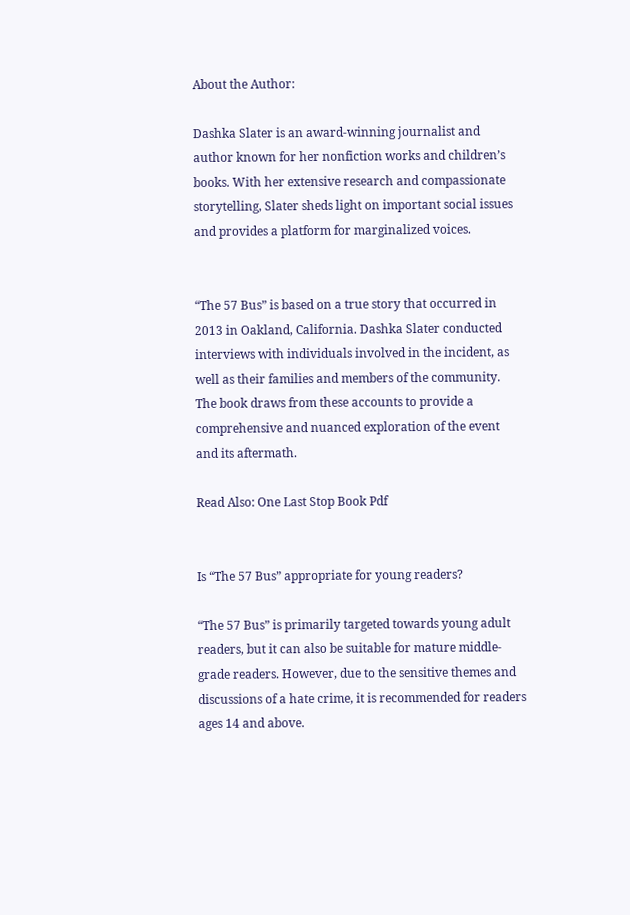About the Author:

Dashka Slater is an award-winning journalist and author known for her nonfiction works and children’s books. With her extensive research and compassionate storytelling, Slater sheds light on important social issues and provides a platform for marginalized voices.


“The 57 Bus” is based on a true story that occurred in 2013 in Oakland, California. Dashka Slater conducted interviews with individuals involved in the incident, as well as their families and members of the community. The book draws from these accounts to provide a comprehensive and nuanced exploration of the event and its aftermath.

Read Also: One Last Stop Book Pdf


Is “The 57 Bus” appropriate for young readers?

“The 57 Bus” is primarily targeted towards young adult readers, but it can also be suitable for mature middle-grade readers. However, due to the sensitive themes and discussions of a hate crime, it is recommended for readers ages 14 and above.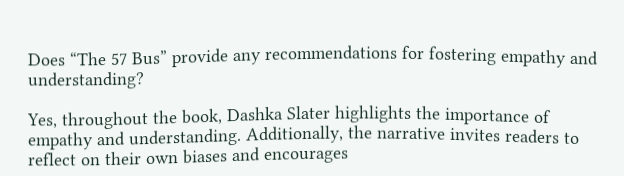Does “The 57 Bus” provide any recommendations for fostering empathy and understanding?

Yes, throughout the book, Dashka Slater highlights the importance of empathy and understanding. Additionally, the narrative invites readers to reflect on their own biases and encourages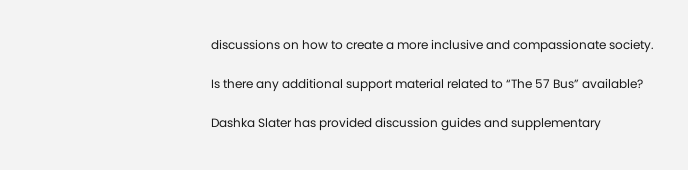discussions on how to create a more inclusive and compassionate society.

Is there any additional support material related to “The 57 Bus” available?

Dashka Slater has provided discussion guides and supplementary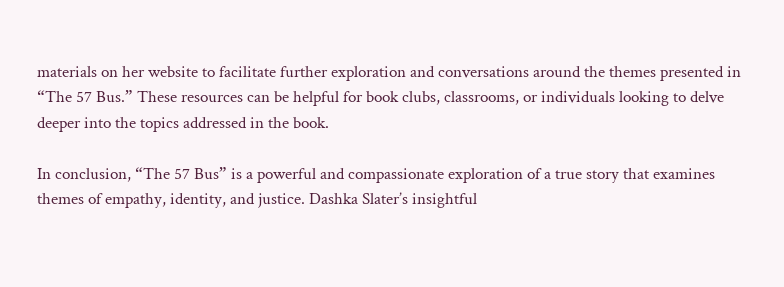materials on her website to facilitate further exploration and conversations around the themes presented in “The 57 Bus.” These resources can be helpful for book clubs, classrooms, or individuals looking to delve deeper into the topics addressed in the book.

In conclusion, “The 57 Bus” is a powerful and compassionate exploration of a true story that examines themes of empathy, identity, and justice. Dashka Slater’s insightful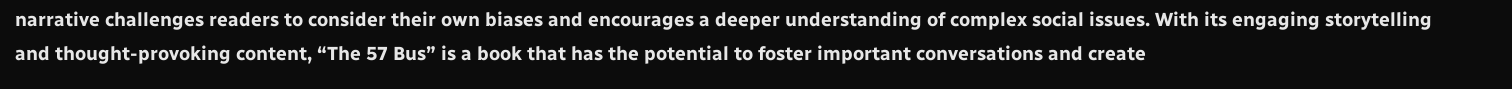narrative challenges readers to consider their own biases and encourages a deeper understanding of complex social issues. With its engaging storytelling and thought-provoking content, “The 57 Bus” is a book that has the potential to foster important conversations and create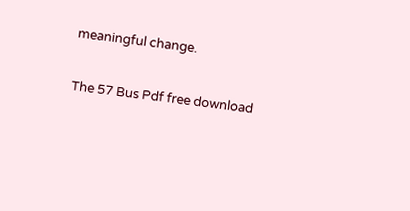meaningful change.

The 57 Bus Pdf free download